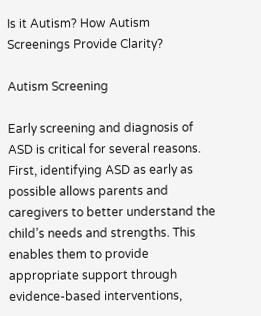Is it Autism? How Autism Screenings Provide Clarity?

Autism Screening

Early screening and diagnosis of ASD is critical for several reasons. First, identifying ASD as early as possible allows parents and caregivers to better understand the child’s needs and strengths. This enables them to provide appropriate support through evidence-based interventions,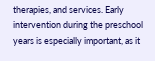therapies, and services. Early intervention during the preschool years is especially important, as it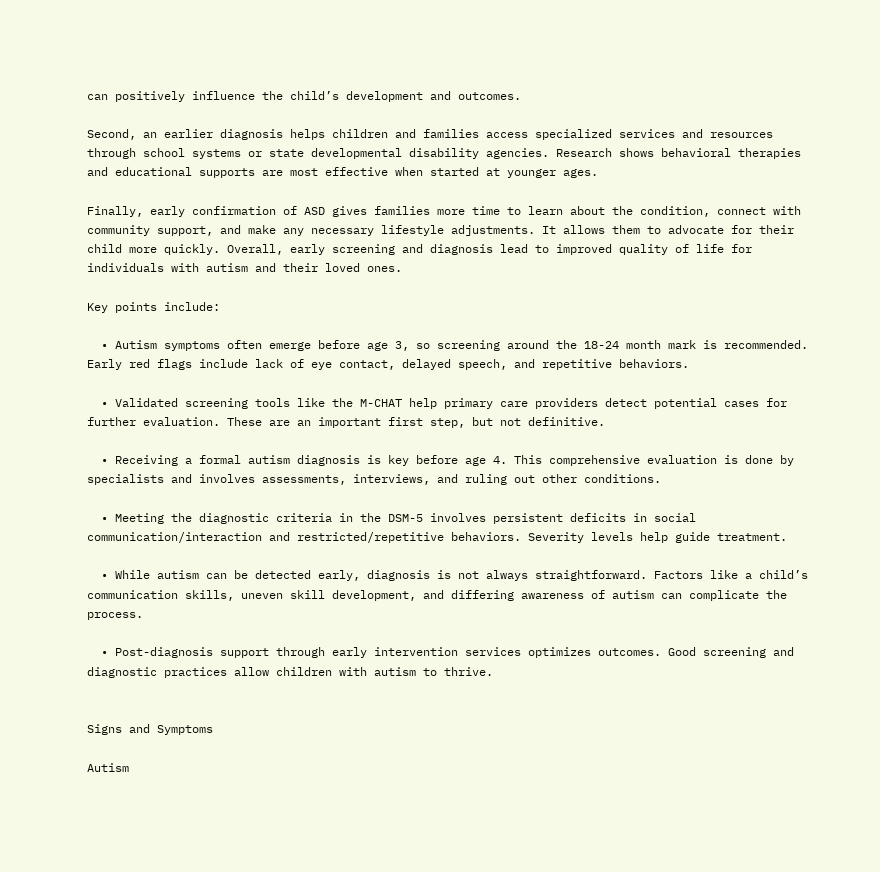can positively influence the child’s development and outcomes.

Second, an earlier diagnosis helps children and families access specialized services and resources through school systems or state developmental disability agencies. Research shows behavioral therapies and educational supports are most effective when started at younger ages.

Finally, early confirmation of ASD gives families more time to learn about the condition, connect with community support, and make any necessary lifestyle adjustments. It allows them to advocate for their child more quickly. Overall, early screening and diagnosis lead to improved quality of life for individuals with autism and their loved ones.

Key points include:

  • Autism symptoms often emerge before age 3, so screening around the 18-24 month mark is recommended. Early red flags include lack of eye contact, delayed speech, and repetitive behaviors.

  • Validated screening tools like the M-CHAT help primary care providers detect potential cases for further evaluation. These are an important first step, but not definitive.

  • Receiving a formal autism diagnosis is key before age 4. This comprehensive evaluation is done by specialists and involves assessments, interviews, and ruling out other conditions.

  • Meeting the diagnostic criteria in the DSM-5 involves persistent deficits in social communication/interaction and restricted/repetitive behaviors. Severity levels help guide treatment.

  • While autism can be detected early, diagnosis is not always straightforward. Factors like a child’s communication skills, uneven skill development, and differing awareness of autism can complicate the process.

  • Post-diagnosis support through early intervention services optimizes outcomes. Good screening and diagnostic practices allow children with autism to thrive.


Signs and Symptoms

Autism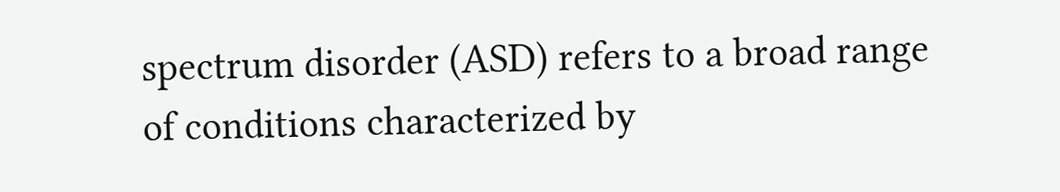spectrum disorder (ASD) refers to a broad range of conditions characterized by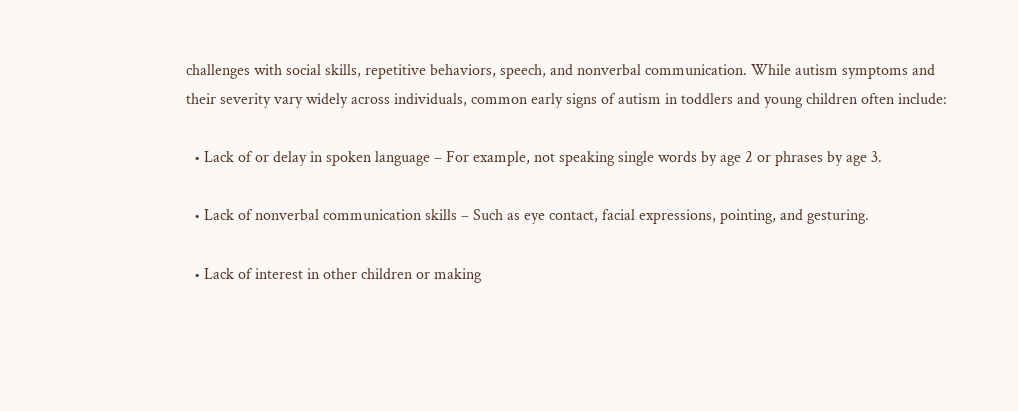challenges with social skills, repetitive behaviors, speech, and nonverbal communication. While autism symptoms and their severity vary widely across individuals, common early signs of autism in toddlers and young children often include:

  • Lack of or delay in spoken language – For example, not speaking single words by age 2 or phrases by age 3.

  • Lack of nonverbal communication skills – Such as eye contact, facial expressions, pointing, and gesturing.

  • Lack of interest in other children or making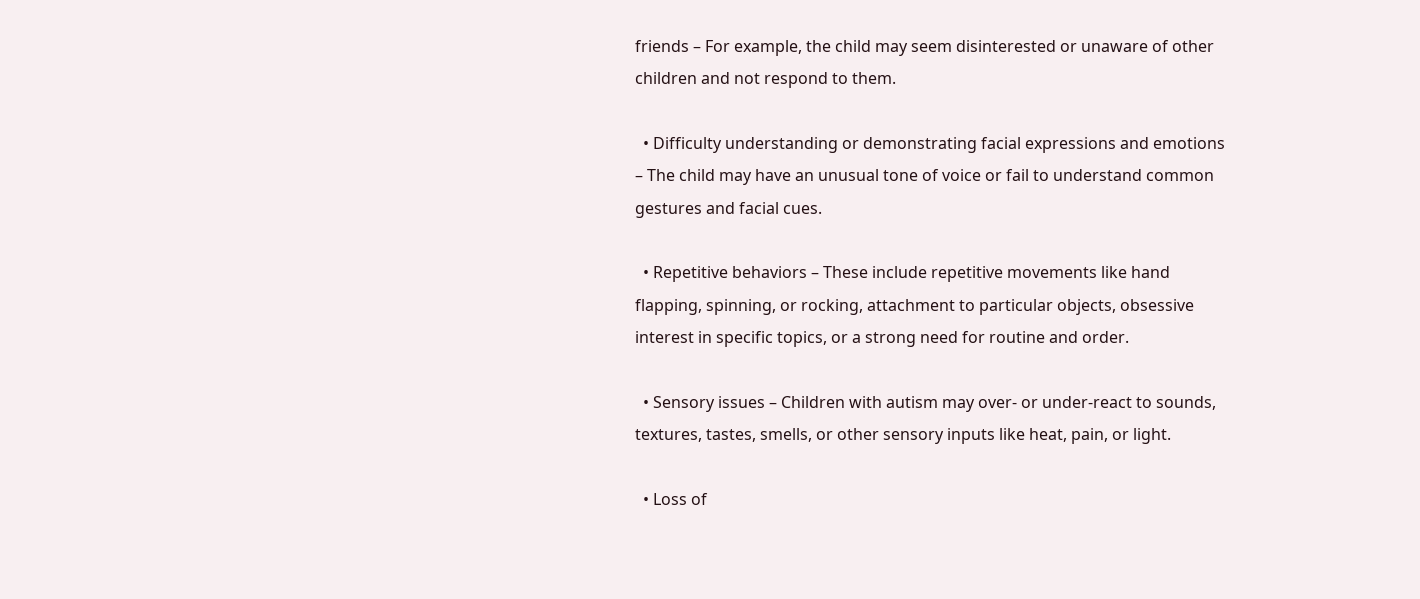friends – For example, the child may seem disinterested or unaware of other children and not respond to them.

  • Difficulty understanding or demonstrating facial expressions and emotions – The child may have an unusual tone of voice or fail to understand common gestures and facial cues.

  • Repetitive behaviors – These include repetitive movements like hand flapping, spinning, or rocking, attachment to particular objects, obsessive interest in specific topics, or a strong need for routine and order.

  • Sensory issues – Children with autism may over- or under-react to sounds, textures, tastes, smells, or other sensory inputs like heat, pain, or light.

  • Loss of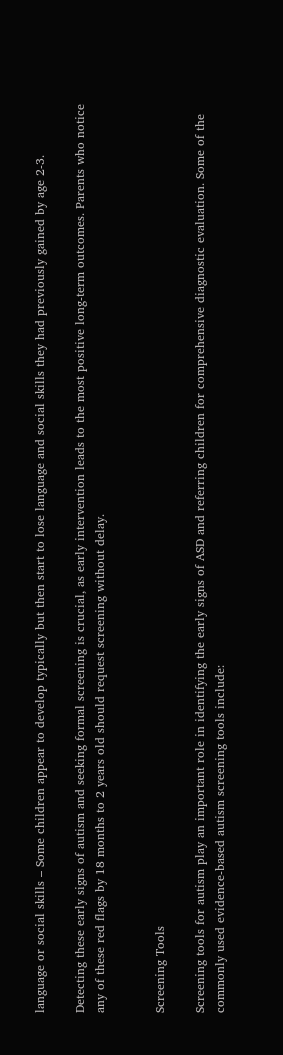language or social skills – Some children appear to develop typically but then start to lose language and social skills they had previously gained by age 2-3.

Detecting these early signs of autism and seeking formal screening is crucial, as early intervention leads to the most positive long-term outcomes. Parents who notice any of these red flags by 18 months to 2 years old should request screening without delay.


Screening Tools

Screening tools for autism play an important role in identifying the early signs of ASD and referring children for comprehensive diagnostic evaluation. Some of the commonly used evidence-based autism screening tools include: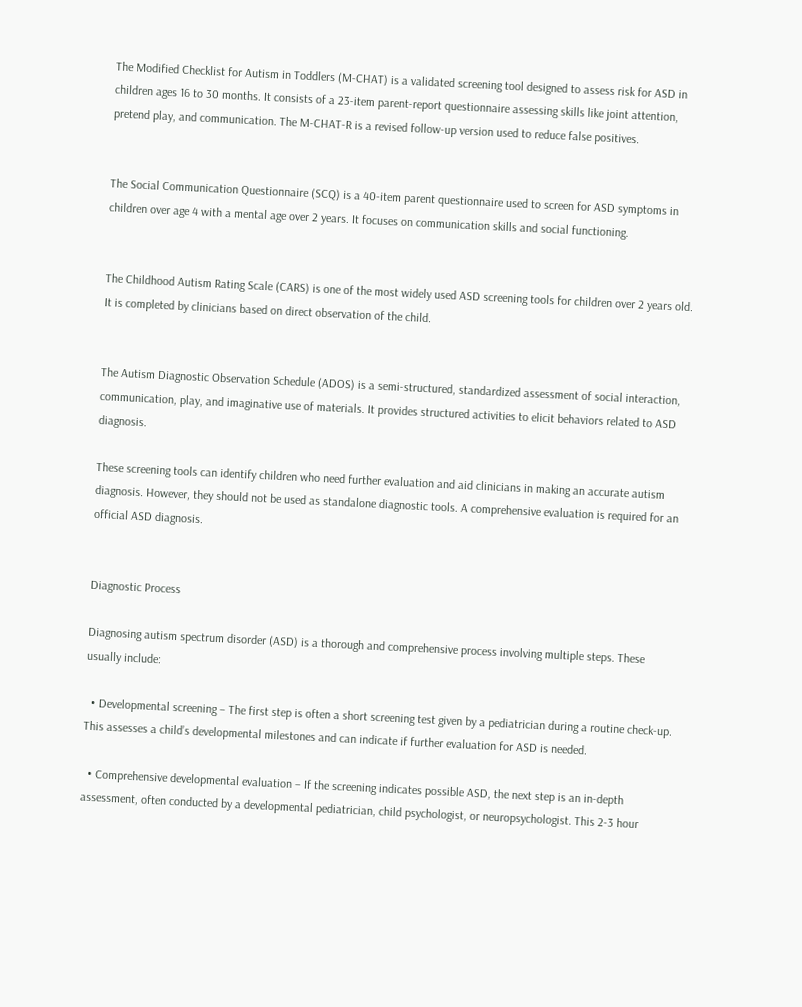The Modified Checklist for Autism in Toddlers (M-CHAT) is a validated screening tool designed to assess risk for ASD in children ages 16 to 30 months. It consists of a 23-item parent-report questionnaire assessing skills like joint attention, pretend play, and communication. The M-CHAT-R is a revised follow-up version used to reduce false positives.


The Social Communication Questionnaire (SCQ) is a 40-item parent questionnaire used to screen for ASD symptoms in children over age 4 with a mental age over 2 years. It focuses on communication skills and social functioning.


The Childhood Autism Rating Scale (CARS) is one of the most widely used ASD screening tools for children over 2 years old. It is completed by clinicians based on direct observation of the child.


The Autism Diagnostic Observation Schedule (ADOS) is a semi-structured, standardized assessment of social interaction, communication, play, and imaginative use of materials. It provides structured activities to elicit behaviors related to ASD diagnosis.

These screening tools can identify children who need further evaluation and aid clinicians in making an accurate autism diagnosis. However, they should not be used as standalone diagnostic tools. A comprehensive evaluation is required for an official ASD diagnosis.


Diagnostic Process

Diagnosing autism spectrum disorder (ASD) is a thorough and comprehensive process involving multiple steps. These usually include:

  • Developmental screening – The first step is often a short screening test given by a pediatrician during a routine check-up. This assesses a child’s developmental milestones and can indicate if further evaluation for ASD is needed.

  • Comprehensive developmental evaluation – If the screening indicates possible ASD, the next step is an in-depth assessment, often conducted by a developmental pediatrician, child psychologist, or neuropsychologist. This 2-3 hour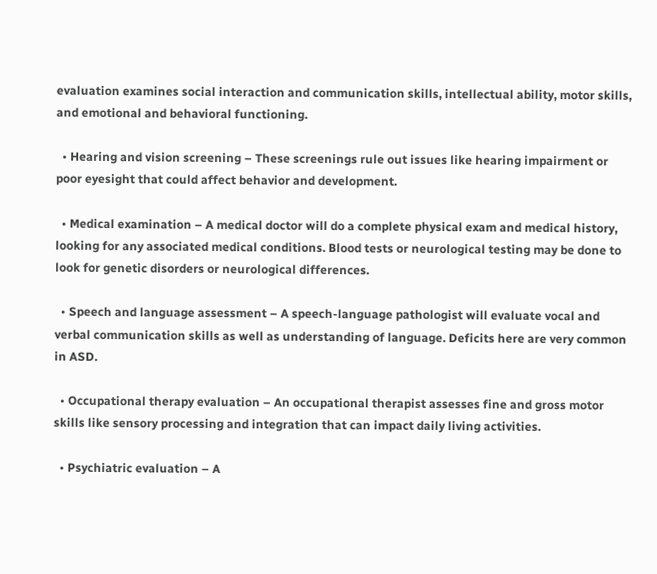evaluation examines social interaction and communication skills, intellectual ability, motor skills, and emotional and behavioral functioning.

  • Hearing and vision screening – These screenings rule out issues like hearing impairment or poor eyesight that could affect behavior and development.

  • Medical examination – A medical doctor will do a complete physical exam and medical history, looking for any associated medical conditions. Blood tests or neurological testing may be done to look for genetic disorders or neurological differences.

  • Speech and language assessment – A speech-language pathologist will evaluate vocal and verbal communication skills as well as understanding of language. Deficits here are very common in ASD.

  • Occupational therapy evaluation – An occupational therapist assesses fine and gross motor skills like sensory processing and integration that can impact daily living activities.

  • Psychiatric evaluation – A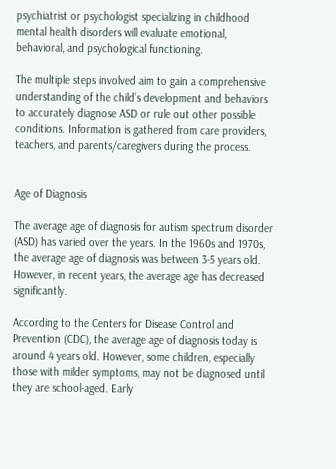psychiatrist or psychologist specializing in childhood mental health disorders will evaluate emotional, behavioral, and psychological functioning.

The multiple steps involved aim to gain a comprehensive understanding of the child’s development and behaviors to accurately diagnose ASD or rule out other possible conditions. Information is gathered from care providers, teachers, and parents/caregivers during the process.


Age of Diagnosis

The average age of diagnosis for autism spectrum disorder (ASD) has varied over the years. In the 1960s and 1970s, the average age of diagnosis was between 3-5 years old. However, in recent years, the average age has decreased significantly.

According to the Centers for Disease Control and Prevention (CDC), the average age of diagnosis today is around 4 years old. However, some children, especially those with milder symptoms, may not be diagnosed until they are school-aged. Early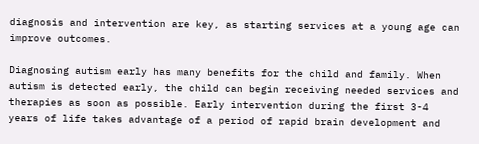diagnosis and intervention are key, as starting services at a young age can improve outcomes.

Diagnosing autism early has many benefits for the child and family. When autism is detected early, the child can begin receiving needed services and therapies as soon as possible. Early intervention during the first 3-4 years of life takes advantage of a period of rapid brain development and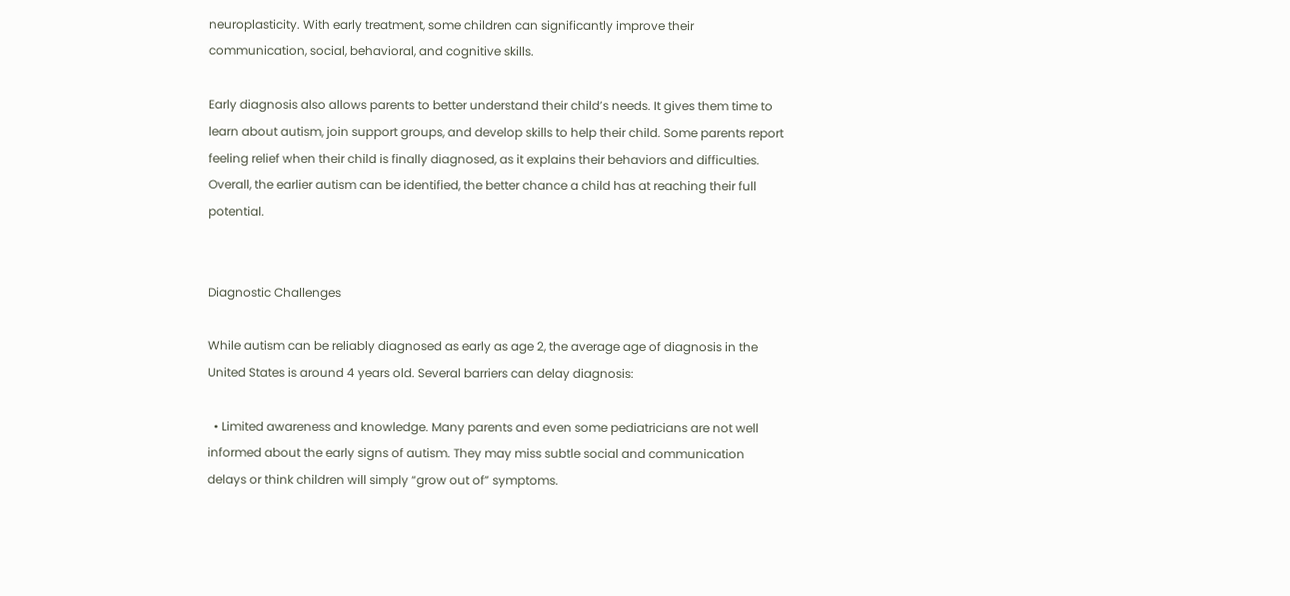neuroplasticity. With early treatment, some children can significantly improve their communication, social, behavioral, and cognitive skills.

Early diagnosis also allows parents to better understand their child’s needs. It gives them time to learn about autism, join support groups, and develop skills to help their child. Some parents report feeling relief when their child is finally diagnosed, as it explains their behaviors and difficulties. Overall, the earlier autism can be identified, the better chance a child has at reaching their full potential.


Diagnostic Challenges

While autism can be reliably diagnosed as early as age 2, the average age of diagnosis in the United States is around 4 years old. Several barriers can delay diagnosis:

  • Limited awareness and knowledge. Many parents and even some pediatricians are not well informed about the early signs of autism. They may miss subtle social and communication delays or think children will simply “grow out of” symptoms.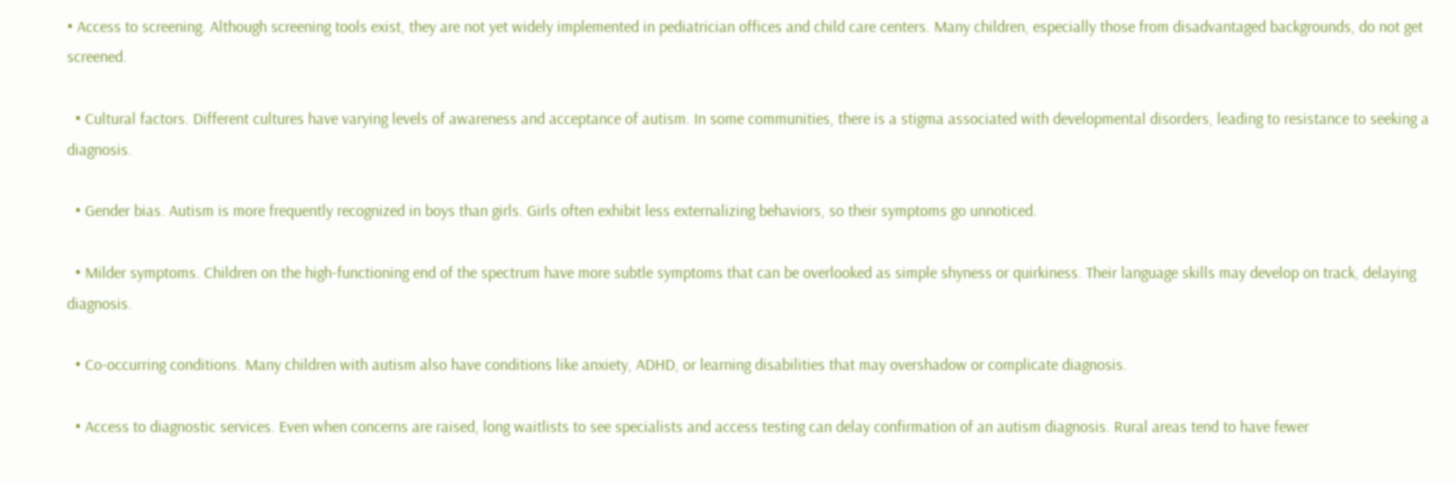• Access to screening. Although screening tools exist, they are not yet widely implemented in pediatrician offices and child care centers. Many children, especially those from disadvantaged backgrounds, do not get screened.

  • Cultural factors. Different cultures have varying levels of awareness and acceptance of autism. In some communities, there is a stigma associated with developmental disorders, leading to resistance to seeking a diagnosis.

  • Gender bias. Autism is more frequently recognized in boys than girls. Girls often exhibit less externalizing behaviors, so their symptoms go unnoticed.

  • Milder symptoms. Children on the high-functioning end of the spectrum have more subtle symptoms that can be overlooked as simple shyness or quirkiness. Their language skills may develop on track, delaying diagnosis.

  • Co-occurring conditions. Many children with autism also have conditions like anxiety, ADHD, or learning disabilities that may overshadow or complicate diagnosis.

  • Access to diagnostic services. Even when concerns are raised, long waitlists to see specialists and access testing can delay confirmation of an autism diagnosis. Rural areas tend to have fewer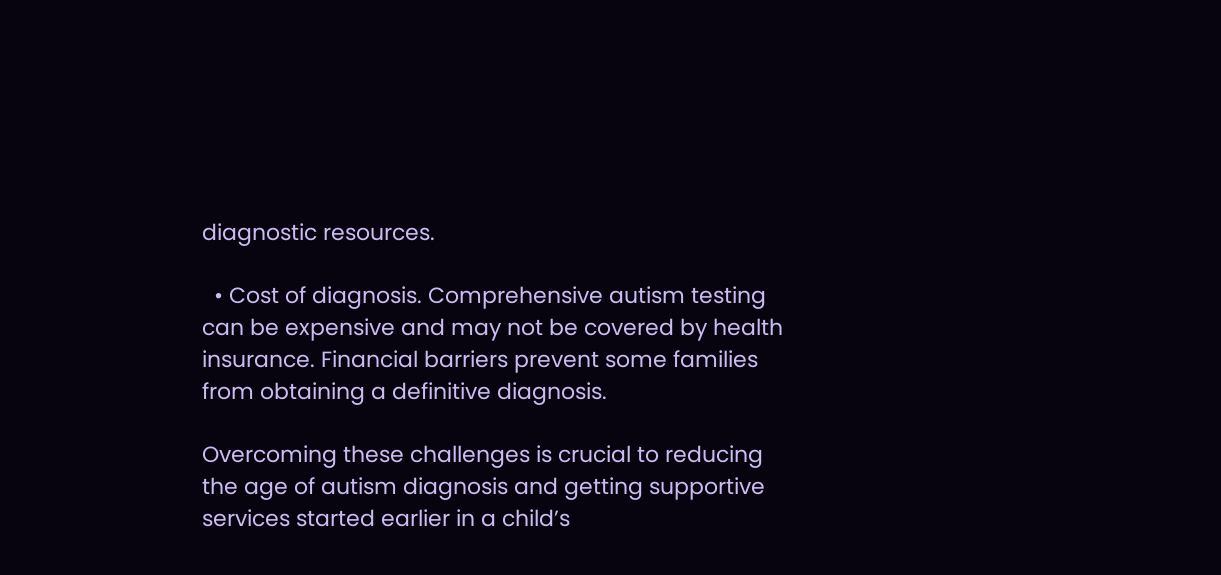diagnostic resources.

  • Cost of diagnosis. Comprehensive autism testing can be expensive and may not be covered by health insurance. Financial barriers prevent some families from obtaining a definitive diagnosis.

Overcoming these challenges is crucial to reducing the age of autism diagnosis and getting supportive services started earlier in a child’s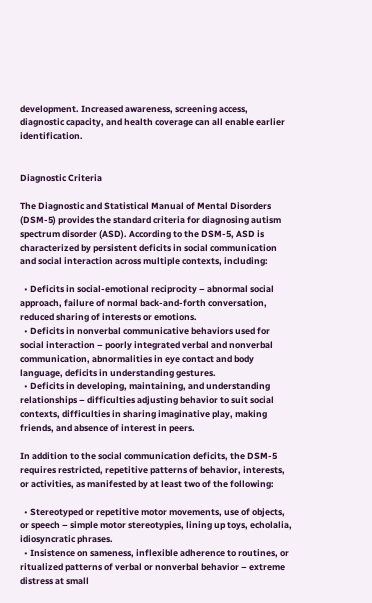development. Increased awareness, screening access, diagnostic capacity, and health coverage can all enable earlier identification.


Diagnostic Criteria

The Diagnostic and Statistical Manual of Mental Disorders (DSM-5) provides the standard criteria for diagnosing autism spectrum disorder (ASD). According to the DSM-5, ASD is characterized by persistent deficits in social communication and social interaction across multiple contexts, including:

  • Deficits in social-emotional reciprocity – abnormal social approach, failure of normal back-and-forth conversation, reduced sharing of interests or emotions.
  • Deficits in nonverbal communicative behaviors used for social interaction – poorly integrated verbal and nonverbal communication, abnormalities in eye contact and body language, deficits in understanding gestures.
  • Deficits in developing, maintaining, and understanding relationships – difficulties adjusting behavior to suit social contexts, difficulties in sharing imaginative play, making friends, and absence of interest in peers.

In addition to the social communication deficits, the DSM-5 requires restricted, repetitive patterns of behavior, interests, or activities, as manifested by at least two of the following:

  • Stereotyped or repetitive motor movements, use of objects, or speech – simple motor stereotypies, lining up toys, echolalia, idiosyncratic phrases.
  • Insistence on sameness, inflexible adherence to routines, or ritualized patterns of verbal or nonverbal behavior – extreme distress at small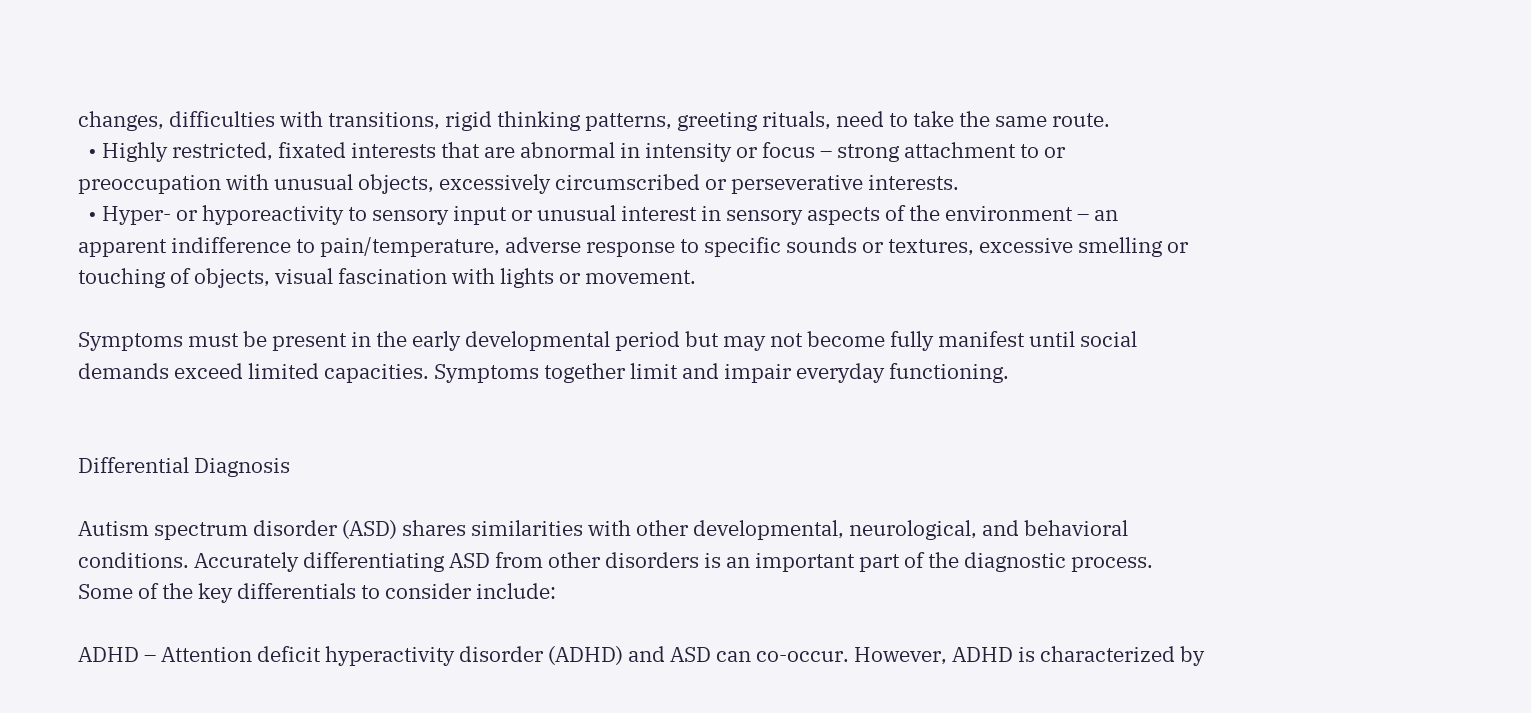changes, difficulties with transitions, rigid thinking patterns, greeting rituals, need to take the same route.
  • Highly restricted, fixated interests that are abnormal in intensity or focus – strong attachment to or preoccupation with unusual objects, excessively circumscribed or perseverative interests.
  • Hyper- or hyporeactivity to sensory input or unusual interest in sensory aspects of the environment – an apparent indifference to pain/temperature, adverse response to specific sounds or textures, excessive smelling or touching of objects, visual fascination with lights or movement.

Symptoms must be present in the early developmental period but may not become fully manifest until social demands exceed limited capacities. Symptoms together limit and impair everyday functioning.


Differential Diagnosis

Autism spectrum disorder (ASD) shares similarities with other developmental, neurological, and behavioral conditions. Accurately differentiating ASD from other disorders is an important part of the diagnostic process. Some of the key differentials to consider include:

ADHD – Attention deficit hyperactivity disorder (ADHD) and ASD can co-occur. However, ADHD is characterized by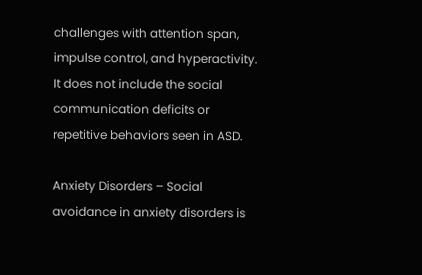challenges with attention span, impulse control, and hyperactivity. It does not include the social communication deficits or repetitive behaviors seen in ASD.

Anxiety Disorders – Social avoidance in anxiety disorders is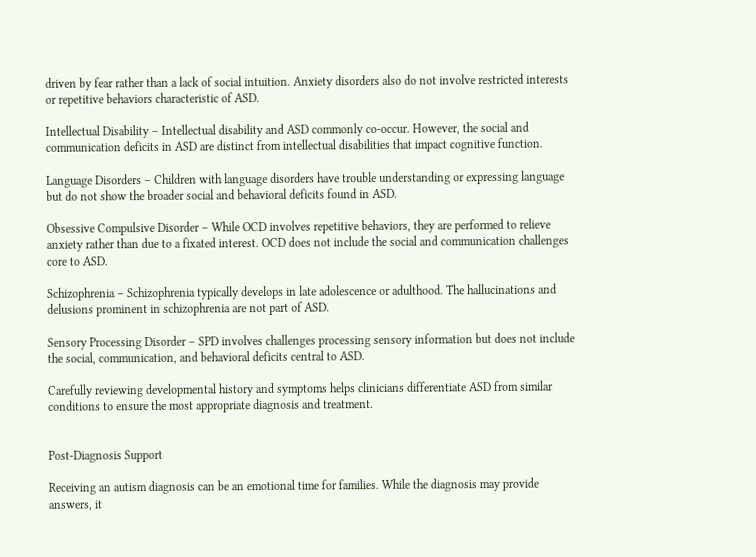driven by fear rather than a lack of social intuition. Anxiety disorders also do not involve restricted interests or repetitive behaviors characteristic of ASD.

Intellectual Disability – Intellectual disability and ASD commonly co-occur. However, the social and communication deficits in ASD are distinct from intellectual disabilities that impact cognitive function.

Language Disorders – Children with language disorders have trouble understanding or expressing language but do not show the broader social and behavioral deficits found in ASD.

Obsessive Compulsive Disorder – While OCD involves repetitive behaviors, they are performed to relieve anxiety rather than due to a fixated interest. OCD does not include the social and communication challenges core to ASD.

Schizophrenia – Schizophrenia typically develops in late adolescence or adulthood. The hallucinations and delusions prominent in schizophrenia are not part of ASD.

Sensory Processing Disorder – SPD involves challenges processing sensory information but does not include the social, communication, and behavioral deficits central to ASD.

Carefully reviewing developmental history and symptoms helps clinicians differentiate ASD from similar conditions to ensure the most appropriate diagnosis and treatment.


Post-Diagnosis Support

Receiving an autism diagnosis can be an emotional time for families. While the diagnosis may provide answers, it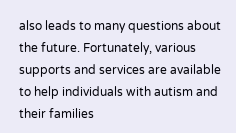also leads to many questions about the future. Fortunately, various supports and services are available to help individuals with autism and their families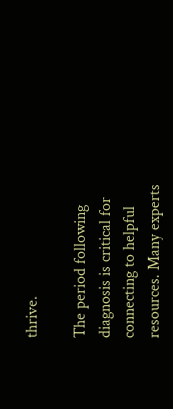thrive.

The period following diagnosis is critical for connecting to helpful resources. Many experts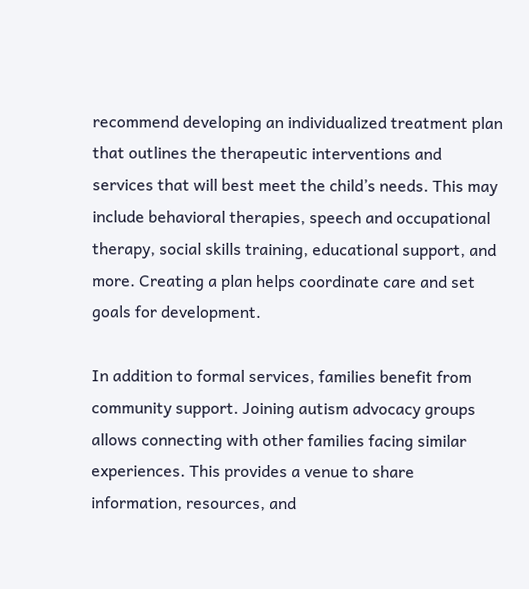recommend developing an individualized treatment plan that outlines the therapeutic interventions and services that will best meet the child’s needs. This may include behavioral therapies, speech and occupational therapy, social skills training, educational support, and more. Creating a plan helps coordinate care and set goals for development.

In addition to formal services, families benefit from community support. Joining autism advocacy groups allows connecting with other families facing similar experiences. This provides a venue to share information, resources, and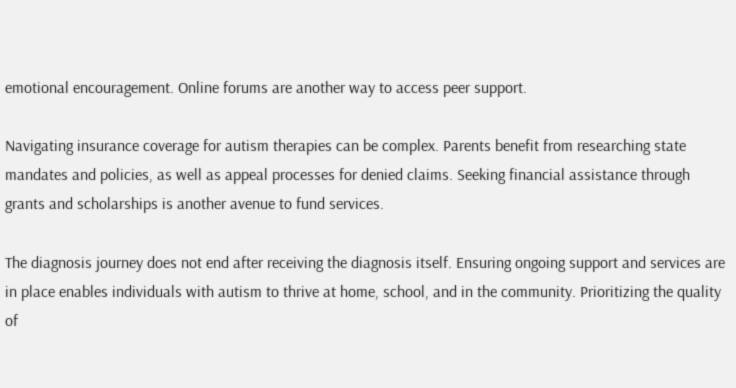emotional encouragement. Online forums are another way to access peer support.

Navigating insurance coverage for autism therapies can be complex. Parents benefit from researching state mandates and policies, as well as appeal processes for denied claims. Seeking financial assistance through grants and scholarships is another avenue to fund services.

The diagnosis journey does not end after receiving the diagnosis itself. Ensuring ongoing support and services are in place enables individuals with autism to thrive at home, school, and in the community. Prioritizing the quality of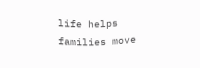life helps families move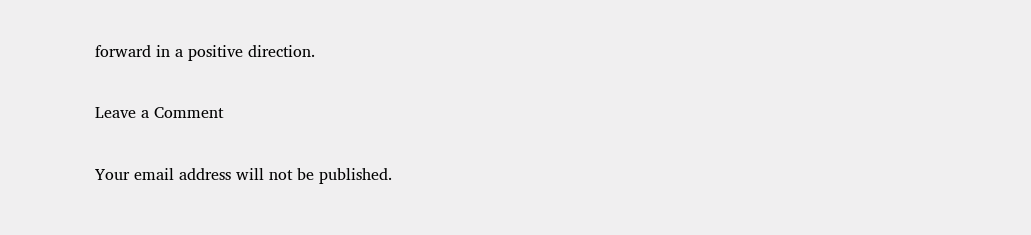forward in a positive direction.

Leave a Comment

Your email address will not be published.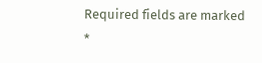Required fields are marked *